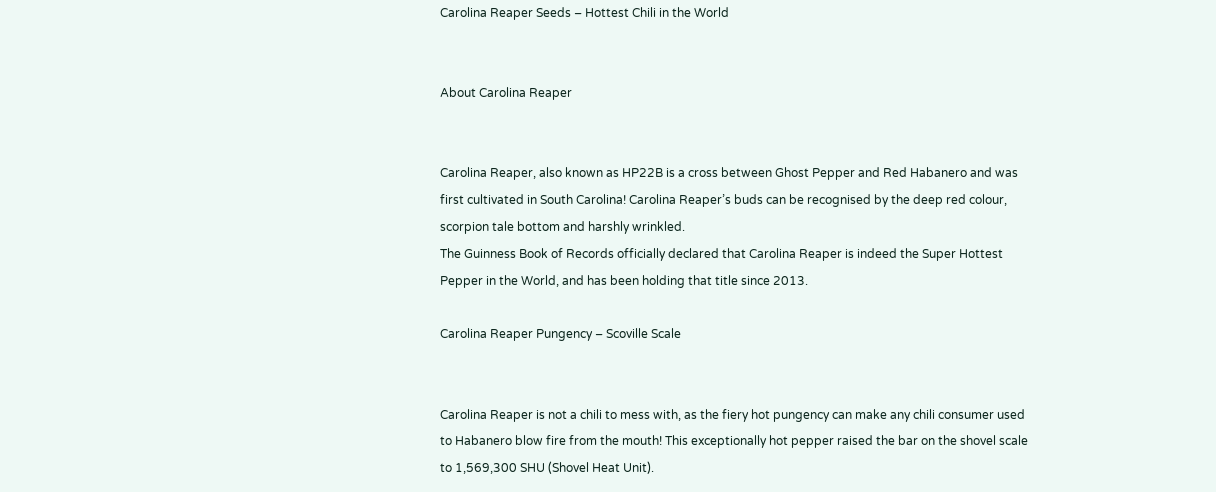Carolina Reaper Seeds – Hottest Chili in the World


About Carolina Reaper


Carolina Reaper, also known as HP22B is a cross between Ghost Pepper and Red Habanero and was first cultivated in South Carolina! Carolina Reaper’s buds can be recognised by the deep red colour, scorpion tale bottom and harshly wrinkled.
The Guinness Book of Records officially declared that Carolina Reaper is indeed the Super Hottest Pepper in the World, and has been holding that title since 2013.

Carolina Reaper Pungency – Scoville Scale


Carolina Reaper is not a chili to mess with, as the fiery hot pungency can make any chili consumer used to Habanero blow fire from the mouth! This exceptionally hot pepper raised the bar on the shovel scale to 1,569,300 SHU (Shovel Heat Unit).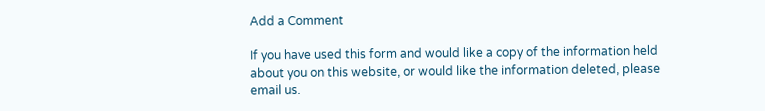Add a Comment

If you have used this form and would like a copy of the information held about you on this website, or would like the information deleted, please email us.